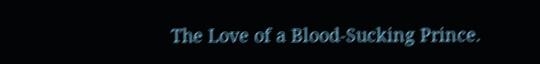The Love of a Blood-Sucking Prince.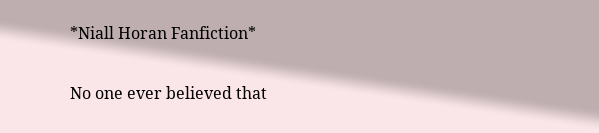*Niall Horan Fanfiction*

No one ever believed that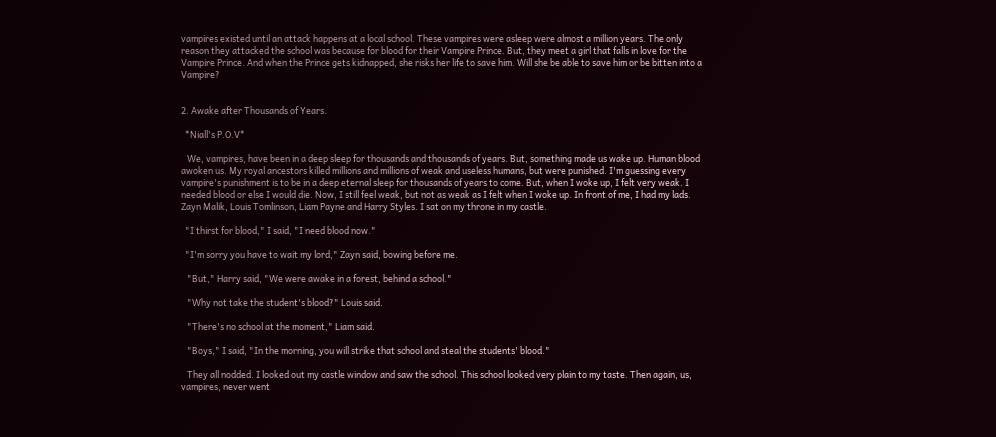vampires existed until an attack happens at a local school. These vampires were asleep were almost a million years. The only reason they attacked the school was because for blood for their Vampire Prince. But, they meet a girl that falls in love for the Vampire Prince. And when the Prince gets kidnapped, she risks her life to save him. Will she be able to save him or be bitten into a Vampire?


2. Awake after Thousands of Years.

  *Niall's P.O.V*

   We, vampires, have been in a deep sleep for thousands and thousands of years. But, something made us wake up. Human blood awoken us. My royal ancestors killed millions and millions of weak and useless humans, but were punished. I'm guessing every vampire's punishment is to be in a deep eternal sleep for thousands of years to come. But, when I woke up, I felt very weak. I needed blood or else I would die. Now, I still feel weak, but not as weak as I felt when I woke up. In front of me, I had my lads. Zayn Malik, Louis Tomlinson, Liam Payne and Harry Styles. I sat on my throne in my castle.

  "I thirst for blood," I said, "I need blood now."

  "I'm sorry you have to wait my lord," Zayn said, bowing before me.

   "But," Harry said, "We were awake in a forest, behind a school."

   "Why not take the student's blood?" Louis said.

   "There's no school at the moment," Liam said.

   "Boys," I said, "In the morning, you will strike that school and steal the students' blood."

   They all nodded. I looked out my castle window and saw the school. This school looked very plain to my taste. Then again, us, vampires, never went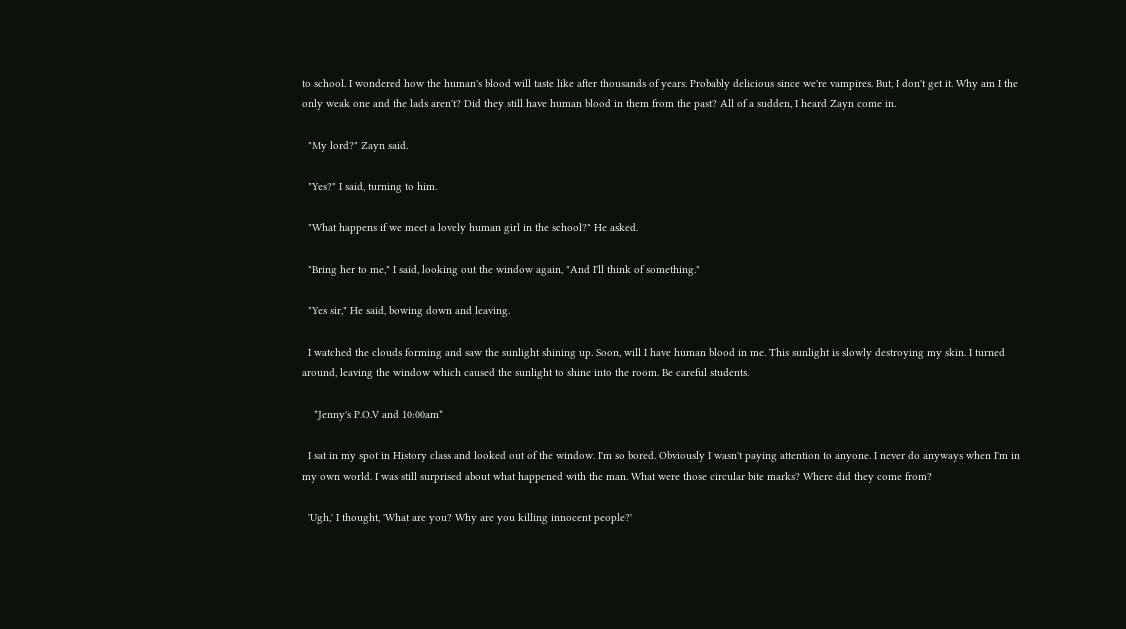to school. I wondered how the human's blood will taste like after thousands of years. Probably delicious since we're vampires. But, I don't get it. Why am I the only weak one and the lads aren't? Did they still have human blood in them from the past? All of a sudden, I heard Zayn come in.

  "My lord?" Zayn said.

  "Yes?" I said, turning to him.

  "What happens if we meet a lovely human girl in the school?" He asked.

  "Bring her to me," I said, looking out the window again, "And I'll think of something."

  "Yes sir," He said, bowing down and leaving.

  I watched the clouds forming and saw the sunlight shining up. Soon, will I have human blood in me. This sunlight is slowly destroying my skin. I turned around, leaving the window which caused the sunlight to shine into the room. Be careful students.

    *Jenny's P.O.V and 10:00am*

  I sat in my spot in History class and looked out of the window. I'm so bored. Obviously I wasn't paying attention to anyone. I never do anyways when I'm in my own world. I was still surprised about what happened with the man. What were those circular bite marks? Where did they come from?

  'Ugh,' I thought, 'What are you? Why are you killing innocent people?'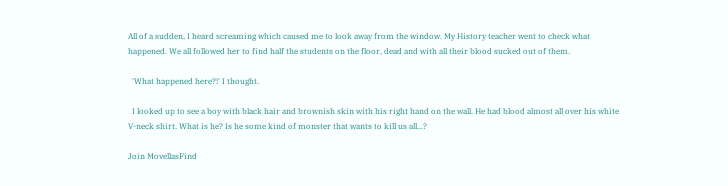All of a sudden, I heard screaming which caused me to look away from the window. My History teacher went to check what happened. We all followed her to find half the students on the floor, dead and with all their blood sucked out of them.

  'What happened here?!' I thought.

  I looked up to see a boy with black hair and brownish skin with his right hand on the wall. He had blood almost all over his white V-neck shirt. What is he? Is he some kind of monster that wants to kill us all...?

Join MovellasFind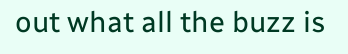out what all the buzz is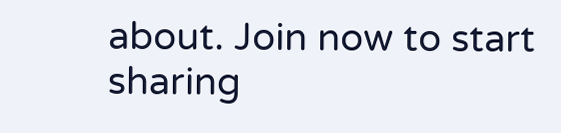about. Join now to start sharing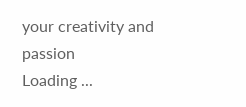your creativity and passion
Loading ...